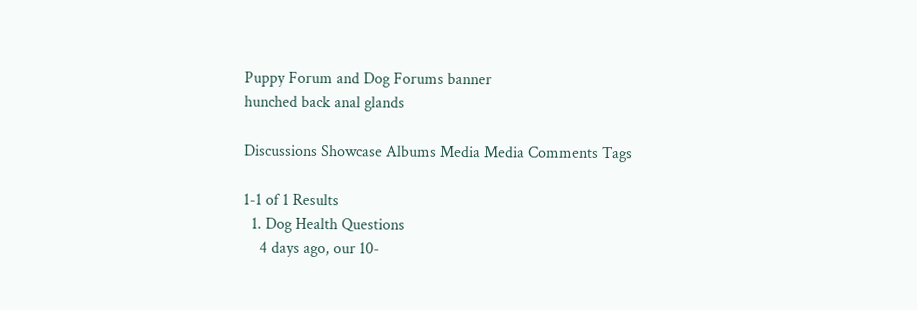Puppy Forum and Dog Forums banner
hunched back anal glands

Discussions Showcase Albums Media Media Comments Tags

1-1 of 1 Results
  1. Dog Health Questions
    4 days ago, our 10-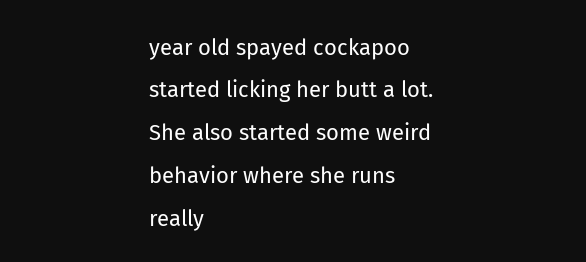year old spayed cockapoo started licking her butt a lot. She also started some weird behavior where she runs really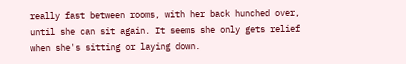really fast between rooms, with her back hunched over, until she can sit again. It seems she only gets relief when she's sitting or laying down.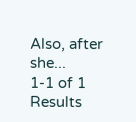Also, after she...
1-1 of 1 Results